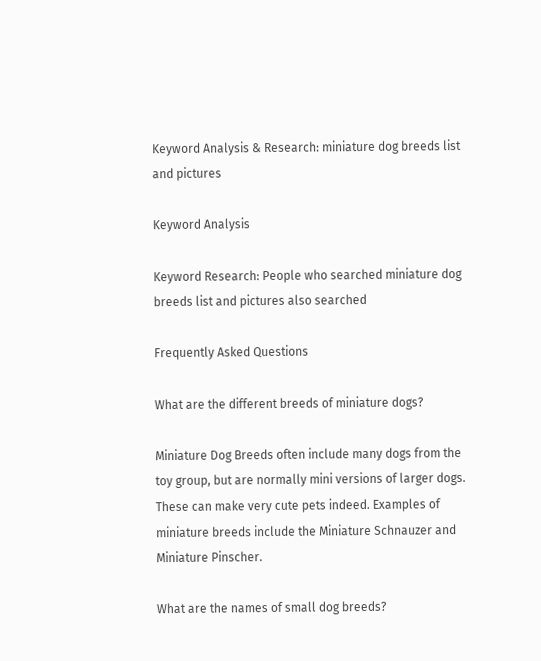Keyword Analysis & Research: miniature dog breeds list and pictures

Keyword Analysis

Keyword Research: People who searched miniature dog breeds list and pictures also searched

Frequently Asked Questions

What are the different breeds of miniature dogs?

Miniature Dog Breeds often include many dogs from the toy group, but are normally mini versions of larger dogs. These can make very cute pets indeed. Examples of miniature breeds include the Miniature Schnauzer and Miniature Pinscher.

What are the names of small dog breeds?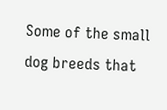Some of the small dog breeds that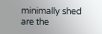minimally shed are the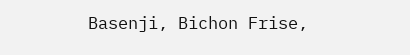Basenji, Bichon Frise,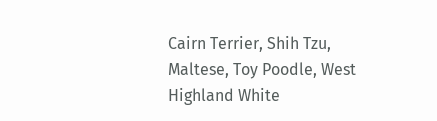Cairn Terrier, Shih Tzu, Maltese, Toy Poodle, West Highland White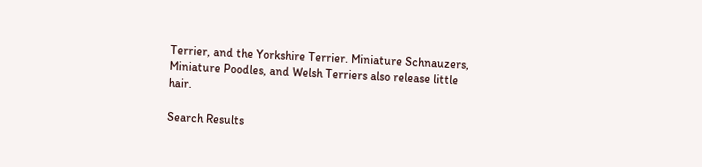Terrier, and the Yorkshire Terrier. Miniature Schnauzers, Miniature Poodles, and Welsh Terriers also release little hair.

Search Results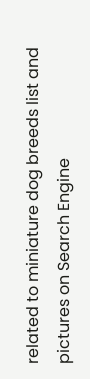related to miniature dog breeds list and pictures on Search Engine